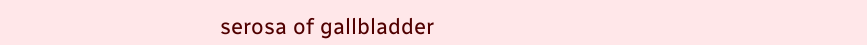serosa of gallbladder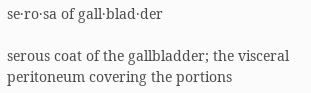se·ro·sa of gall·blad·der

serous coat of the gallbladder; the visceral peritoneum covering the portions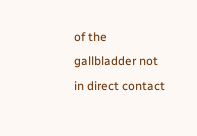of the gallbladder not in direct contact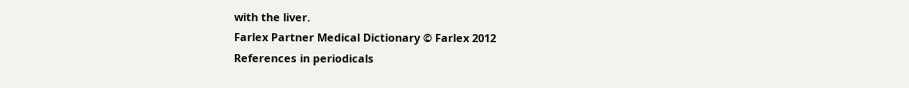with the liver.
Farlex Partner Medical Dictionary © Farlex 2012
References in periodicals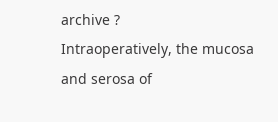archive ?
Intraoperatively, the mucosa and serosa of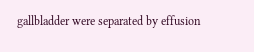gallbladder were separated by effusion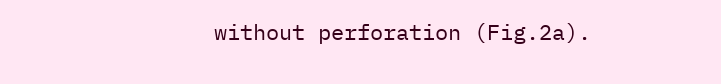without perforation (Fig.2a).